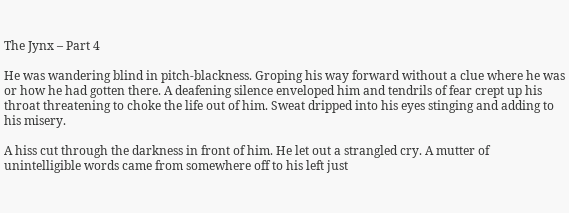The Jynx – Part 4

He was wandering blind in pitch-blackness. Groping his way forward without a clue where he was or how he had gotten there. A deafening silence enveloped him and tendrils of fear crept up his throat threatening to choke the life out of him. Sweat dripped into his eyes stinging and adding to his misery.

A hiss cut through the darkness in front of him. He let out a strangled cry. A mutter of unintelligible words came from somewhere off to his left just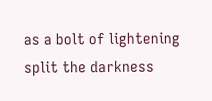as a bolt of lightening split the darkness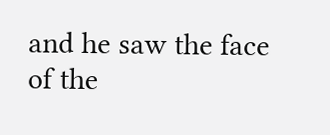and he saw the face of the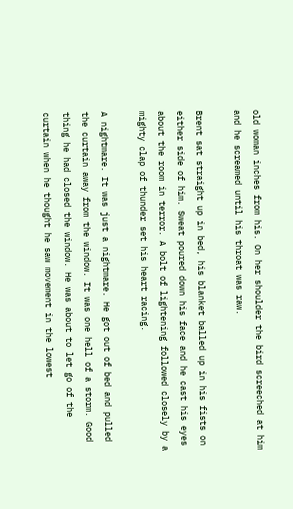old woman inches from his. On her shoulder the bird screeched at him and he screamed until his throat was raw.

Brent sat straight up in bed, his blanket balled up in his fists on either side of him. Sweat poured down his face and he cast his eyes about the room in terror. A bolt of lightening followed closely by a mighty clap of thunder set his heart racing.

A nightmare. It was just a nightmare. He got out of bed and pulled the curtain away from the window. It was one hell of a storm. Good thing he had closed the window. He was about to let go of the curtain when he thought he saw movement in the lowest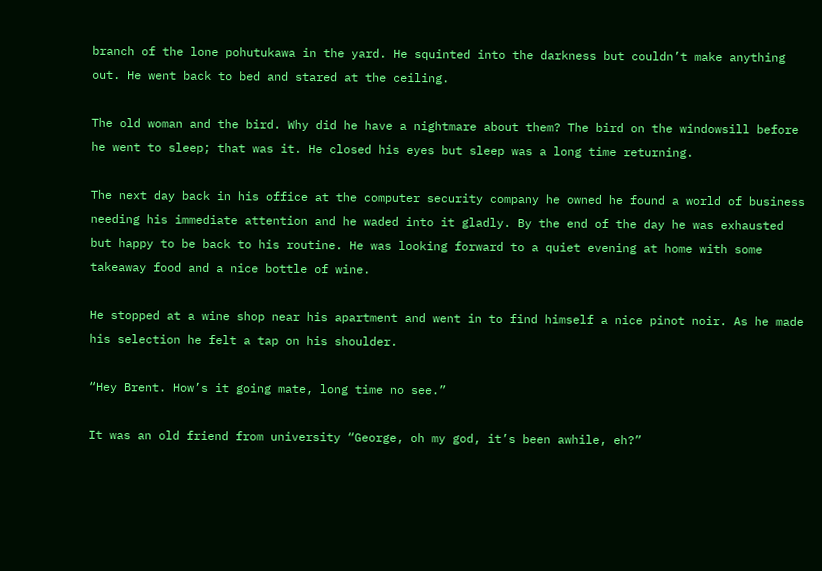branch of the lone pohutukawa in the yard. He squinted into the darkness but couldn’t make anything out. He went back to bed and stared at the ceiling.

The old woman and the bird. Why did he have a nightmare about them? The bird on the windowsill before he went to sleep; that was it. He closed his eyes but sleep was a long time returning.

The next day back in his office at the computer security company he owned he found a world of business needing his immediate attention and he waded into it gladly. By the end of the day he was exhausted but happy to be back to his routine. He was looking forward to a quiet evening at home with some takeaway food and a nice bottle of wine.

He stopped at a wine shop near his apartment and went in to find himself a nice pinot noir. As he made his selection he felt a tap on his shoulder.

“Hey Brent. How’s it going mate, long time no see.”

It was an old friend from university “George, oh my god, it’s been awhile, eh?”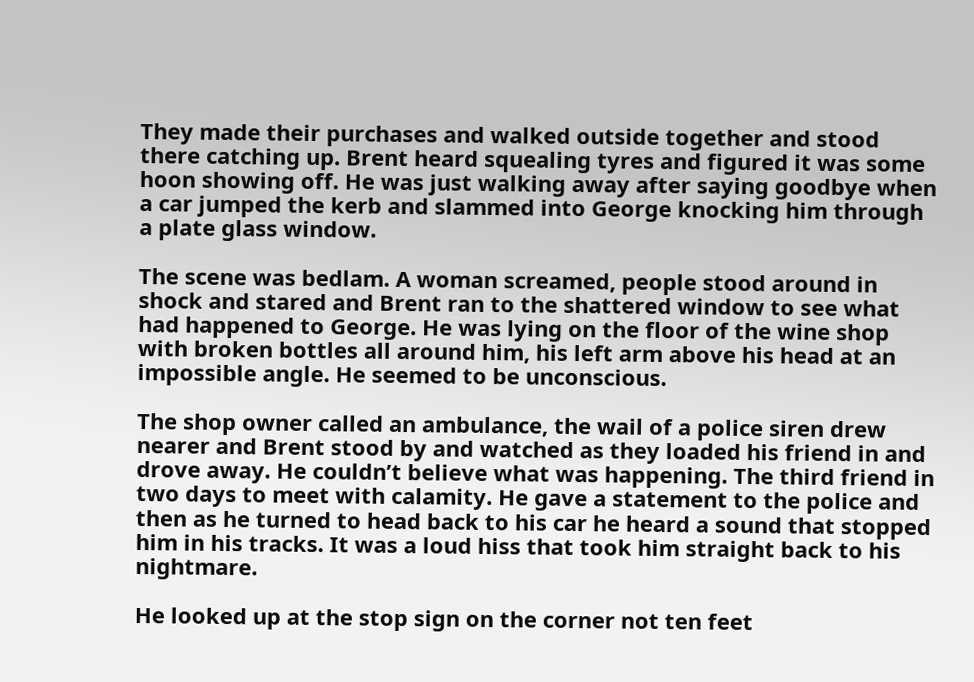They made their purchases and walked outside together and stood there catching up. Brent heard squealing tyres and figured it was some hoon showing off. He was just walking away after saying goodbye when a car jumped the kerb and slammed into George knocking him through a plate glass window.

The scene was bedlam. A woman screamed, people stood around in shock and stared and Brent ran to the shattered window to see what had happened to George. He was lying on the floor of the wine shop with broken bottles all around him, his left arm above his head at an impossible angle. He seemed to be unconscious.

The shop owner called an ambulance, the wail of a police siren drew nearer and Brent stood by and watched as they loaded his friend in and drove away. He couldn’t believe what was happening. The third friend in two days to meet with calamity. He gave a statement to the police and then as he turned to head back to his car he heard a sound that stopped him in his tracks. It was a loud hiss that took him straight back to his nightmare.

He looked up at the stop sign on the corner not ten feet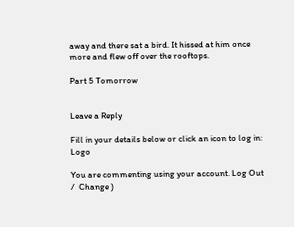away and there sat a bird. It hissed at him once more and flew off over the rooftops.

Part 5 Tomorrow


Leave a Reply

Fill in your details below or click an icon to log in: Logo

You are commenting using your account. Log Out /  Change )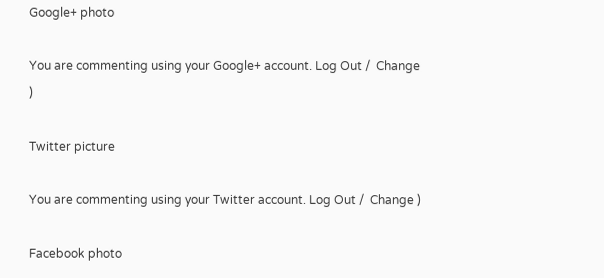Google+ photo

You are commenting using your Google+ account. Log Out /  Change )

Twitter picture

You are commenting using your Twitter account. Log Out /  Change )

Facebook photo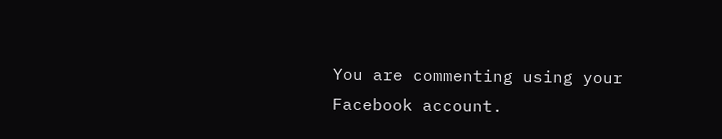You are commenting using your Facebook account.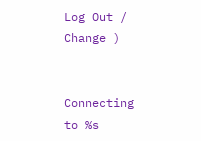Log Out /  Change )


Connecting to %s